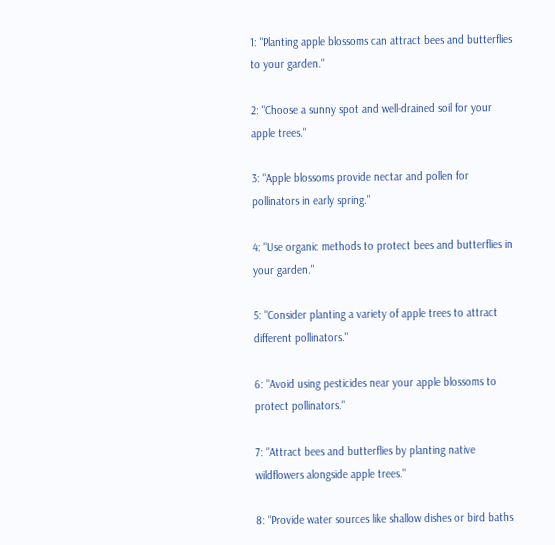1: "Planting apple blossoms can attract bees and butterflies to your garden."

2: "Choose a sunny spot and well-drained soil for your apple trees."

3: "Apple blossoms provide nectar and pollen for pollinators in early spring."

4: "Use organic methods to protect bees and butterflies in your garden."

5: "Consider planting a variety of apple trees to attract different pollinators."

6: "Avoid using pesticides near your apple blossoms to protect pollinators."

7: "Attract bees and butterflies by planting native wildflowers alongside apple trees."

8: "Provide water sources like shallow dishes or bird baths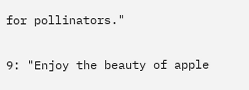for pollinators."

9: "Enjoy the beauty of apple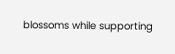blossoms while supporting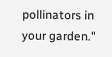pollinators in your garden."